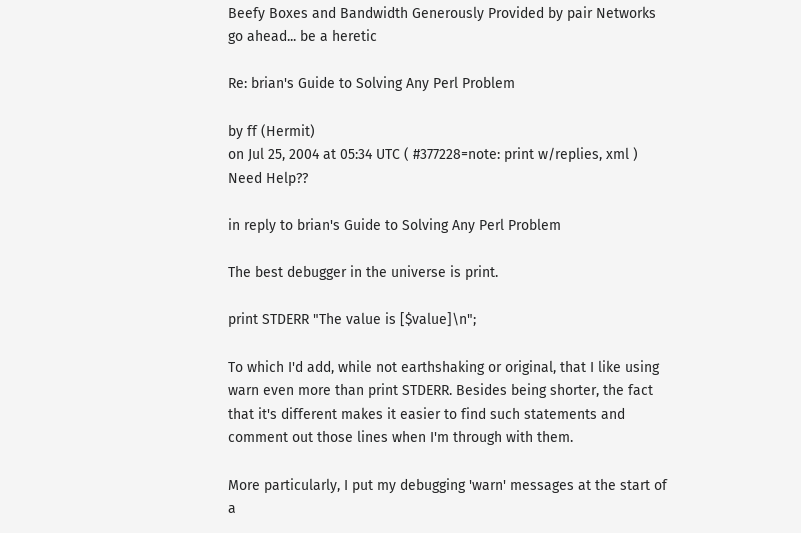Beefy Boxes and Bandwidth Generously Provided by pair Networks
go ahead... be a heretic

Re: brian's Guide to Solving Any Perl Problem

by ff (Hermit)
on Jul 25, 2004 at 05:34 UTC ( #377228=note: print w/replies, xml ) Need Help??

in reply to brian's Guide to Solving Any Perl Problem

The best debugger in the universe is print.

print STDERR "The value is [$value]\n";

To which I'd add, while not earthshaking or original, that I like using warn even more than print STDERR. Besides being shorter, the fact that it's different makes it easier to find such statements and comment out those lines when I'm through with them.

More particularly, I put my debugging 'warn' messages at the start of a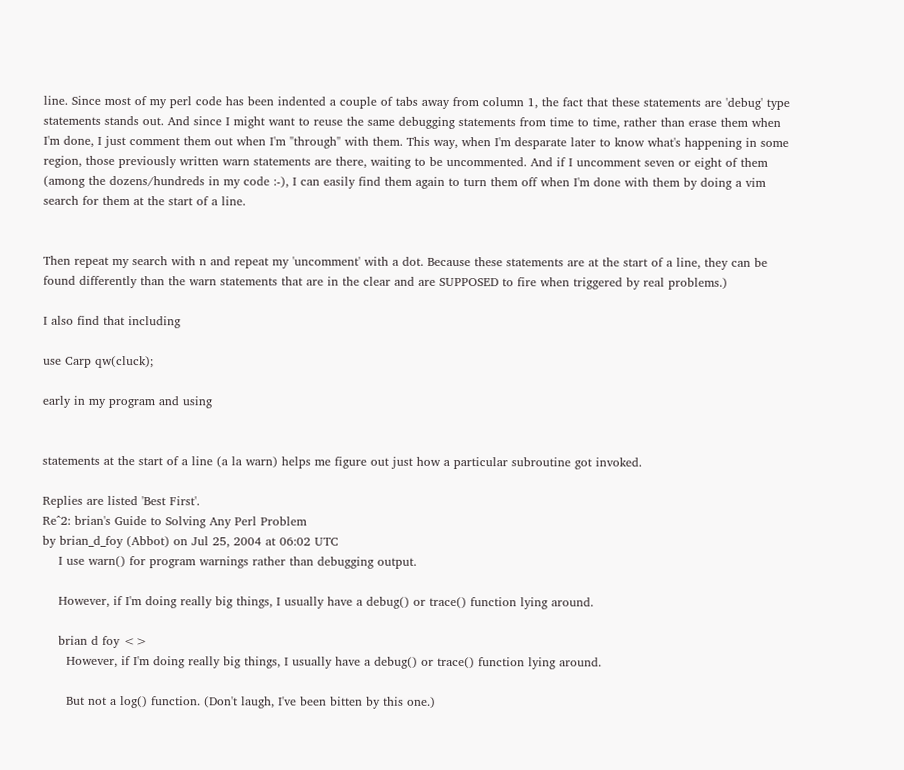line. Since most of my perl code has been indented a couple of tabs away from column 1, the fact that these statements are 'debug' type statements stands out. And since I might want to reuse the same debugging statements from time to time, rather than erase them when I'm done, I just comment them out when I'm "through" with them. This way, when I'm desparate later to know what's happening in some region, those previously written warn statements are there, waiting to be uncommented. And if I uncomment seven or eight of them (among the dozens/hundreds in my code :-), I can easily find them again to turn them off when I'm done with them by doing a vim search for them at the start of a line.


Then repeat my search with n and repeat my 'uncomment' with a dot. Because these statements are at the start of a line, they can be found differently than the warn statements that are in the clear and are SUPPOSED to fire when triggered by real problems.)

I also find that including

use Carp qw(cluck);

early in my program and using


statements at the start of a line (a la warn) helps me figure out just how a particular subroutine got invoked.

Replies are listed 'Best First'.
Re^2: brian's Guide to Solving Any Perl Problem
by brian_d_foy (Abbot) on Jul 25, 2004 at 06:02 UTC
    I use warn() for program warnings rather than debugging output.

    However, if I'm doing really big things, I usually have a debug() or trace() function lying around.

    brian d foy <>
      However, if I'm doing really big things, I usually have a debug() or trace() function lying around.

      But not a log() function. (Don't laugh, I've been bitten by this one.)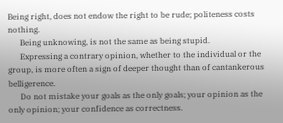Being right, does not endow the right to be rude; politeness costs nothing.
      Being unknowing, is not the same as being stupid.
      Expressing a contrary opinion, whether to the individual or the group, is more often a sign of deeper thought than of cantankerous belligerence.
      Do not mistake your goals as the only goals; your opinion as the only opinion; your confidence as correctness.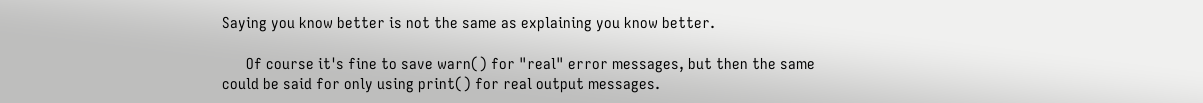Saying you know better is not the same as explaining you know better.

      Of course it's fine to save warn() for "real" error messages, but then the same could be said for only using print() for real output messages.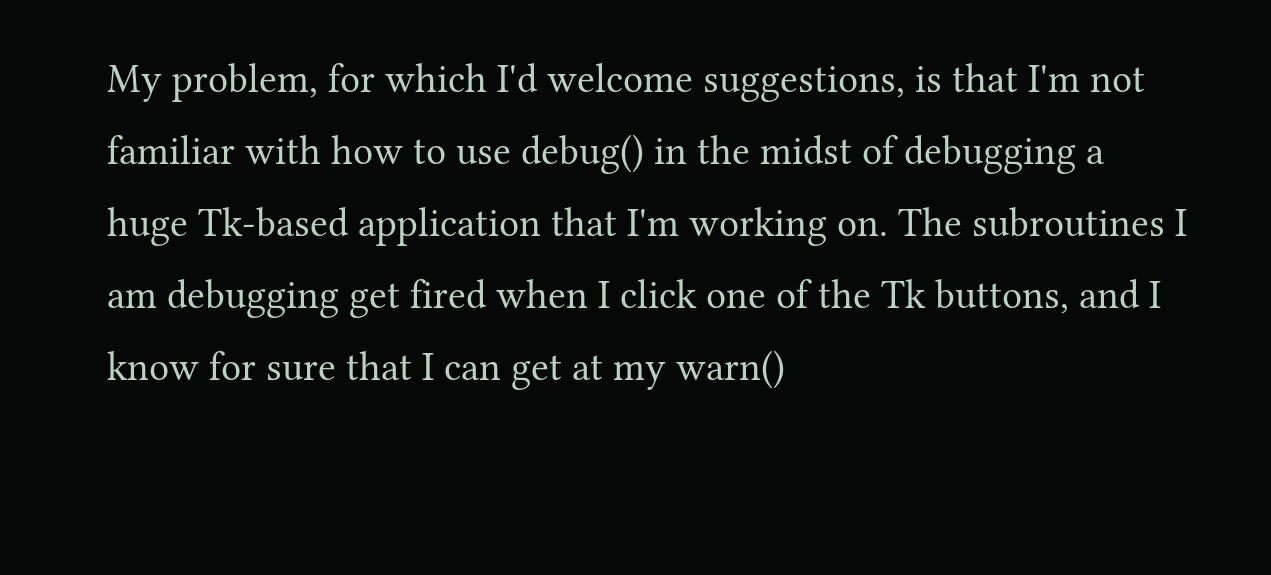My problem, for which I'd welcome suggestions, is that I'm not familiar with how to use debug() in the midst of debugging a huge Tk-based application that I'm working on. The subroutines I am debugging get fired when I click one of the Tk buttons, and I know for sure that I can get at my warn()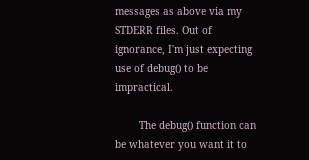messages as above via my STDERR files. Out of ignorance, I'm just expecting use of debug() to be impractical.

        The debug() function can be whatever you want it to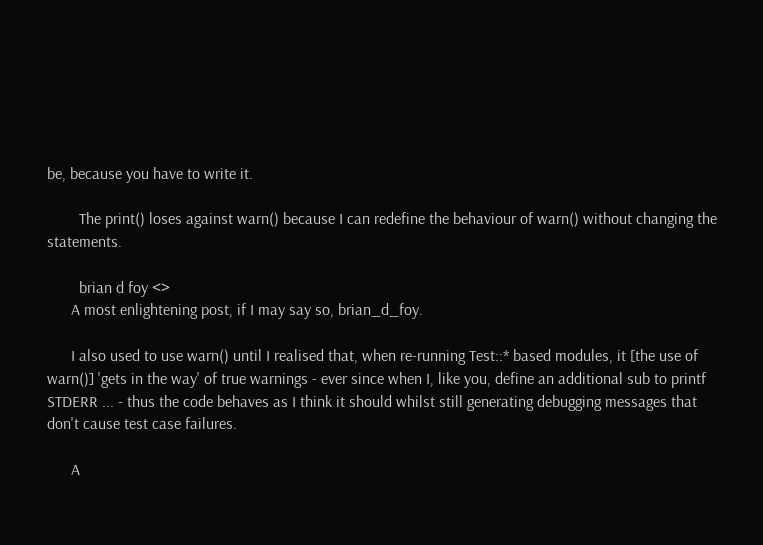be, because you have to write it.

        The print() loses against warn() because I can redefine the behaviour of warn() without changing the statements.

        brian d foy <>
      A most enlightening post, if I may say so, brian_d_foy.

      I also used to use warn() until I realised that, when re-running Test::* based modules, it [the use of warn()] 'gets in the way' of true warnings - ever since when I, like you, define an additional sub to printf STDERR ... - thus the code behaves as I think it should whilst still generating debugging messages that don't cause test case failures.

      A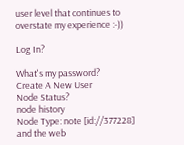user level that continues to overstate my experience :-))

Log In?

What's my password?
Create A New User
Node Status?
node history
Node Type: note [id://377228]
and the web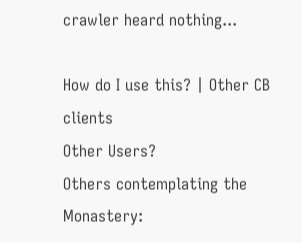crawler heard nothing...

How do I use this? | Other CB clients
Other Users?
Others contemplating the Monastery: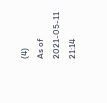(4)
As of 2021-05-11 21:14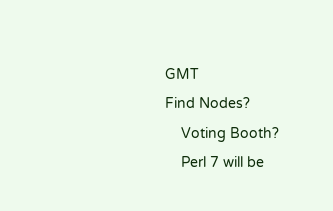GMT
Find Nodes?
    Voting Booth?
    Perl 7 will be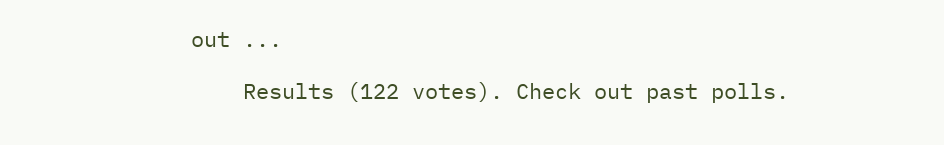out ...

    Results (122 votes). Check out past polls.